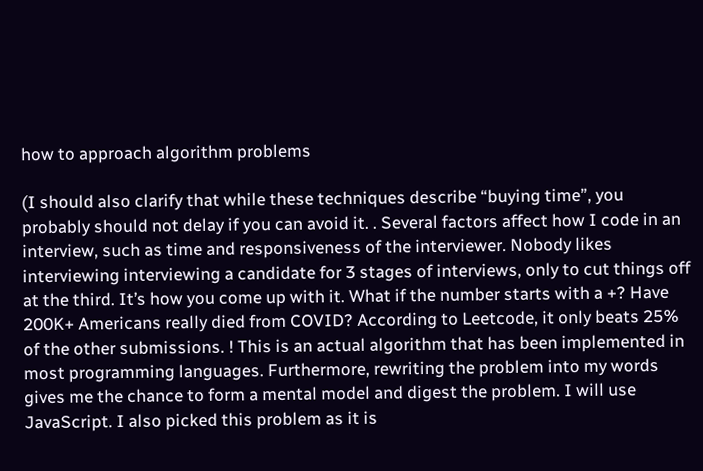how to approach algorithm problems

(I should also clarify that while these techniques describe “buying time”, you probably should not delay if you can avoid it. . Several factors affect how I code in an interview, such as time and responsiveness of the interviewer. Nobody likes interviewing interviewing a candidate for 3 stages of interviews, only to cut things off at the third. It’s how you come up with it. What if the number starts with a +? Have 200K+ Americans really died from COVID? According to Leetcode, it only beats 25% of the other submissions. ! This is an actual algorithm that has been implemented in most programming languages. Furthermore, rewriting the problem into my words gives me the chance to form a mental model and digest the problem. I will use JavaScript. I also picked this problem as it is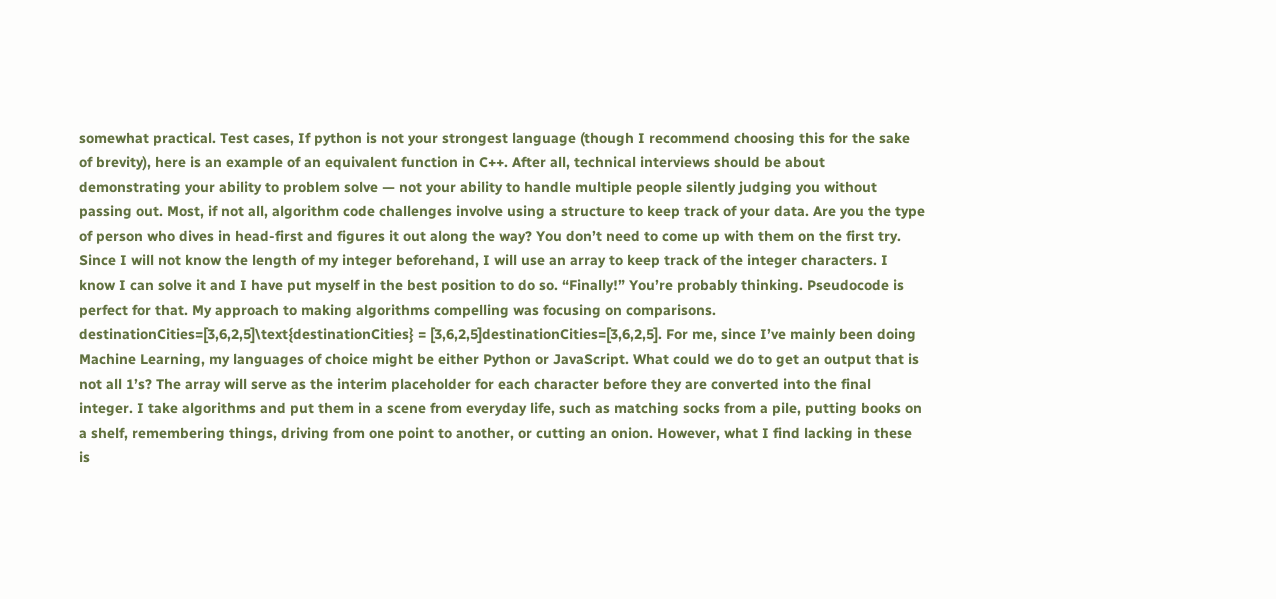somewhat practical. Test cases, If python is not your strongest language (though I recommend choosing this for the sake of brevity), here is an example of an equivalent function in C++. After all, technical interviews should be about demonstrating your ability to problem solve — not your ability to handle multiple people silently judging you without passing out. Most, if not all, algorithm code challenges involve using a structure to keep track of your data. Are you the type of person who dives in head-first and figures it out along the way? You don’t need to come up with them on the first try. Since I will not know the length of my integer beforehand, I will use an array to keep track of the integer characters. I know I can solve it and I have put myself in the best position to do so. “Finally!” You’re probably thinking. Pseudocode is perfect for that. My approach to making algorithms compelling was focusing on comparisons. destinationCities=[3,6,2,5]\text{destinationCities} = [3,6,2,5]destinationCities=[3,6,2,5]. For me, since I’ve mainly been doing Machine Learning, my languages of choice might be either Python or JavaScript. What could we do to get an output that is not all 1’s? The array will serve as the interim placeholder for each character before they are converted into the final integer. I take algorithms and put them in a scene from everyday life, such as matching socks from a pile, putting books on a shelf, remembering things, driving from one point to another, or cutting an onion. However, what I find lacking in these is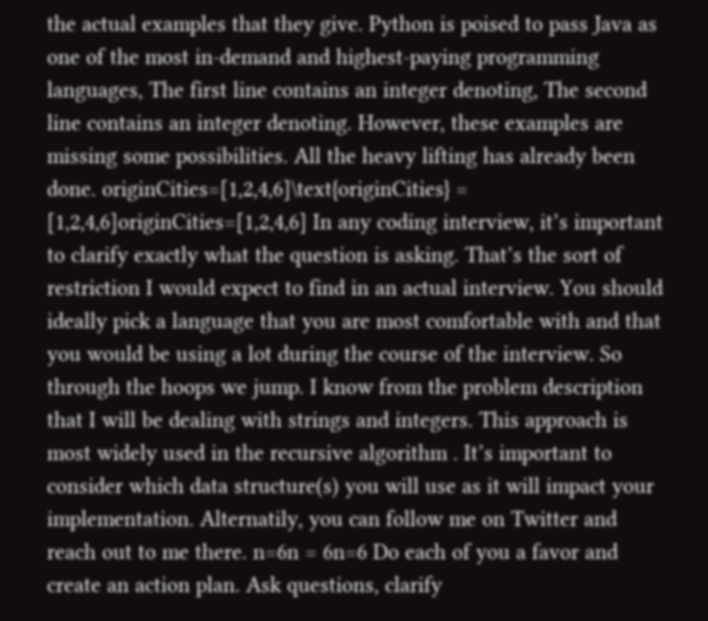the actual examples that they give. Python is poised to pass Java as one of the most in-demand and highest-paying programming languages, The first line contains an integer denoting, The second line contains an integer denoting. However, these examples are missing some possibilities. All the heavy lifting has already been done. originCities=[1,2,4,6]\text{originCities} = [1,2,4,6]originCities=[1,2,4,6] In any coding interview, it’s important to clarify exactly what the question is asking. That’s the sort of restriction I would expect to find in an actual interview. You should ideally pick a language that you are most comfortable with and that you would be using a lot during the course of the interview. So through the hoops we jump. I know from the problem description that I will be dealing with strings and integers. This approach is most widely used in the recursive algorithm . It’s important to consider which data structure(s) you will use as it will impact your implementation. Alternatily, you can follow me on Twitter and reach out to me there. n=6n = 6n=6 Do each of you a favor and create an action plan. Ask questions, clarify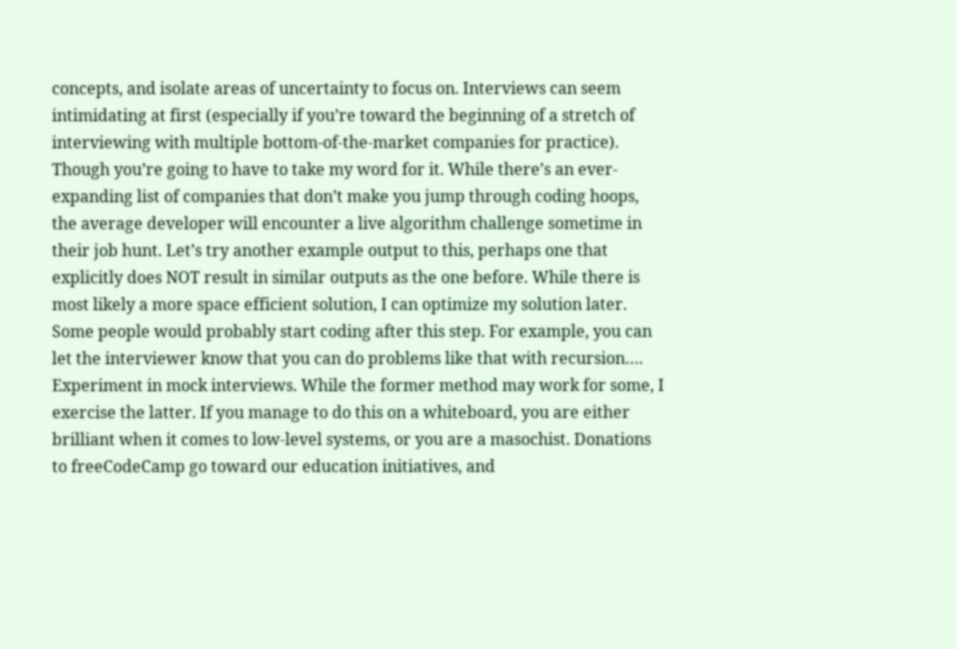concepts, and isolate areas of uncertainty to focus on. Interviews can seem intimidating at first (especially if you’re toward the beginning of a stretch of interviewing with multiple bottom-of-the-market companies for practice). Though you’re going to have to take my word for it. While there’s an ever-expanding list of companies that don’t make you jump through coding hoops, the average developer will encounter a live algorithm challenge sometime in their job hunt. Let’s try another example output to this, perhaps one that explicitly does NOT result in similar outputs as the one before. While there is most likely a more space efficient solution, I can optimize my solution later. Some people would probably start coding after this step. For example, you can let the interviewer know that you can do problems like that with recursion…. Experiment in mock interviews. While the former method may work for some, I exercise the latter. If you manage to do this on a whiteboard, you are either brilliant when it comes to low-level systems, or you are a masochist. Donations to freeCodeCamp go toward our education initiatives, and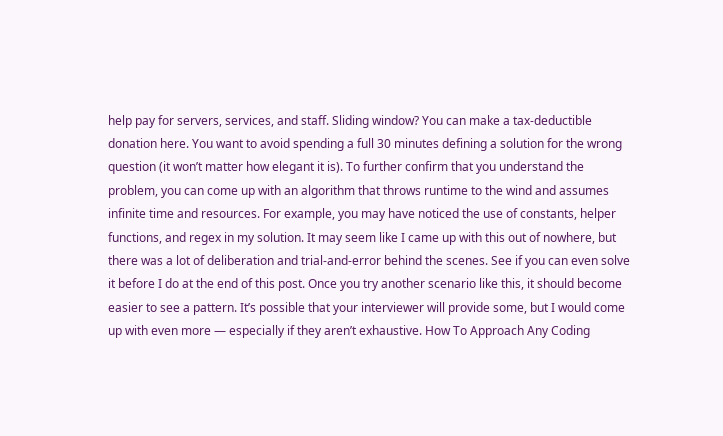help pay for servers, services, and staff. Sliding window? You can make a tax-deductible donation here. You want to avoid spending a full 30 minutes defining a solution for the wrong question (it won’t matter how elegant it is). To further confirm that you understand the problem, you can come up with an algorithm that throws runtime to the wind and assumes infinite time and resources. For example, you may have noticed the use of constants, helper functions, and regex in my solution. It may seem like I came up with this out of nowhere, but there was a lot of deliberation and trial-and-error behind the scenes. See if you can even solve it before I do at the end of this post. Once you try another scenario like this, it should become easier to see a pattern. It’s possible that your interviewer will provide some, but I would come up with even more — especially if they aren’t exhaustive. How To Approach Any Coding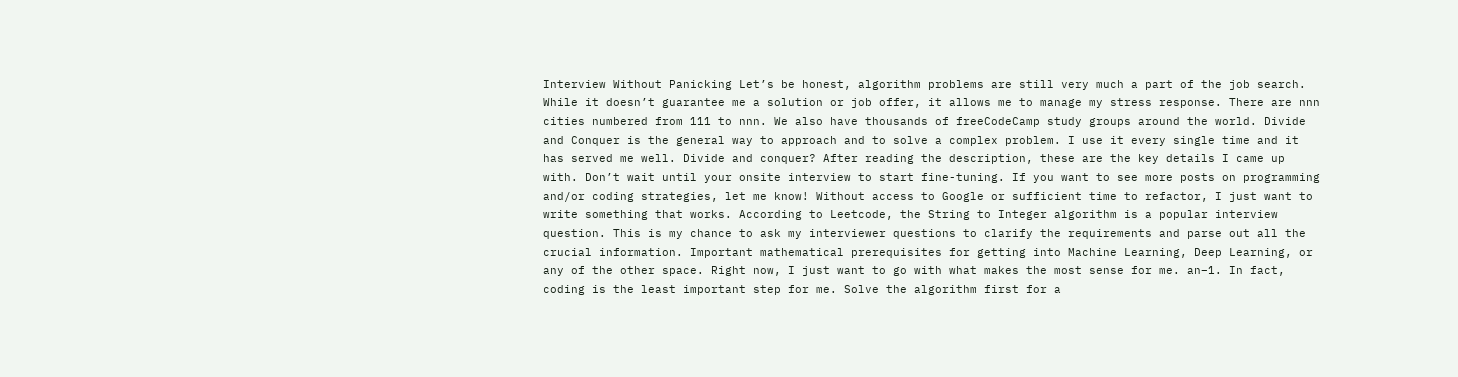Interview Without Panicking Let’s be honest, algorithm problems are still very much a part of the job search. While it doesn’t guarantee me a solution or job offer, it allows me to manage my stress response. There are nnn cities numbered from 111 to nnn. We also have thousands of freeCodeCamp study groups around the world. Divide and Conquer is the general way to approach and to solve a complex problem. I use it every single time and it has served me well. Divide and conquer? After reading the description, these are the key details I came up with. Don’t wait until your onsite interview to start fine-tuning. If you want to see more posts on programming and/or coding strategies, let me know! Without access to Google or sufficient time to refactor, I just want to write something that works. According to Leetcode, the String to Integer algorithm is a popular interview question. This is my chance to ask my interviewer questions to clarify the requirements and parse out all the crucial information. Important mathematical prerequisites for getting into Machine Learning, Deep Learning, or any of the other space. Right now, I just want to go with what makes the most sense for me. an−1. In fact, coding is the least important step for me. Solve the algorithm first for a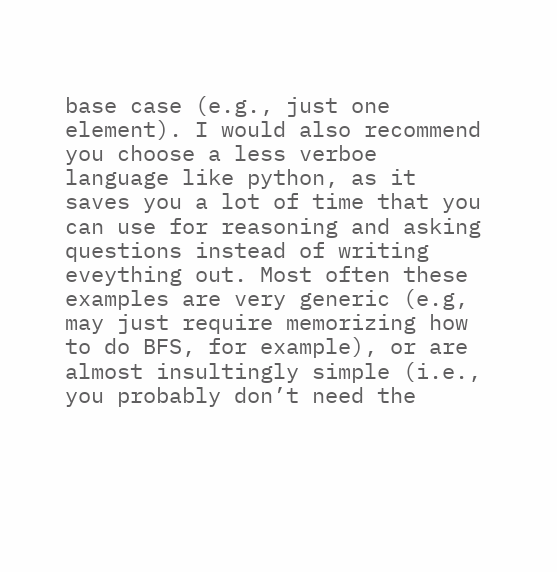base case (e.g., just one element). I would also recommend you choose a less verboe language like python, as it saves you a lot of time that you can use for reasoning and asking questions instead of writing eveything out. Most often these examples are very generic (e.g, may just require memorizing how to do BFS, for example), or are almost insultingly simple (i.e., you probably don’t need the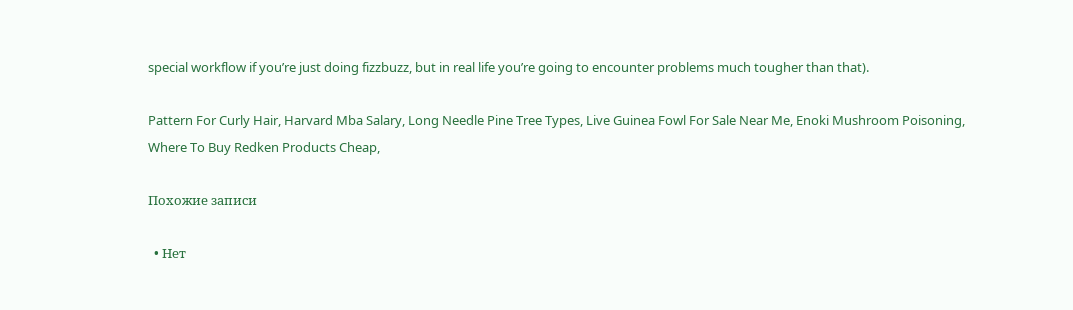special workflow if you’re just doing fizzbuzz, but in real life you’re going to encounter problems much tougher than that).

Pattern For Curly Hair, Harvard Mba Salary, Long Needle Pine Tree Types, Live Guinea Fowl For Sale Near Me, Enoki Mushroom Poisoning, Where To Buy Redken Products Cheap,

Похожие записи

  • Нет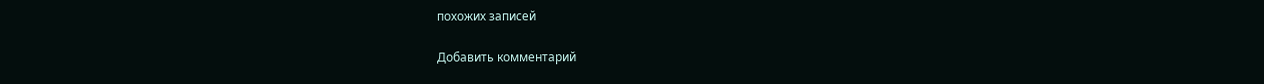похожих записей

Добавить комментарий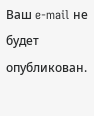Ваш e-mail не будет опубликован.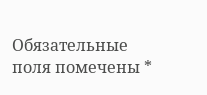Обязательные поля помечены *